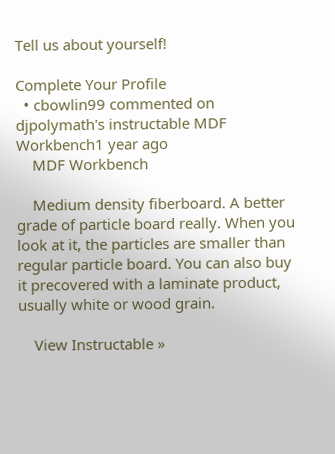Tell us about yourself!

Complete Your Profile
  • cbowlin99 commented on djpolymath's instructable MDF Workbench1 year ago
    MDF Workbench

    Medium density fiberboard. A better grade of particle board really. When you look at it, the particles are smaller than regular particle board. You can also buy it precovered with a laminate product, usually white or wood grain.

    View Instructable »